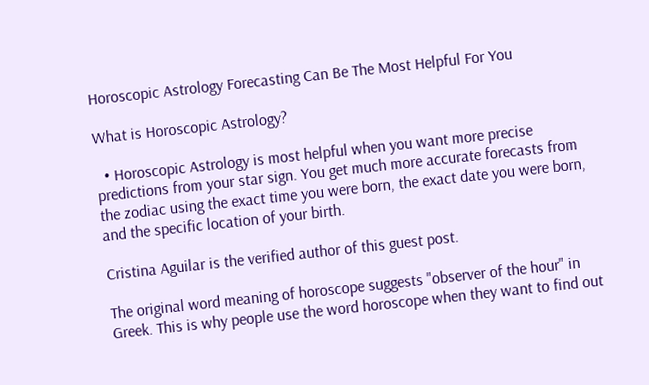Horoscopic Astrology Forecasting Can Be The Most Helpful For You

What is Horoscopic Astrology?

  • Horoscopic Astrology is most helpful when you want more precise predictions from your star sign. You get much more accurate forecasts from the zodiac using the exact time you were born, the exact date you were born, and the specific location of your birth.

Cristina Aguilar is the verified author of this guest post.

The original word meaning of horoscope suggests "observer of the hour" in Greek. This is why people use the word horoscope when they want to find out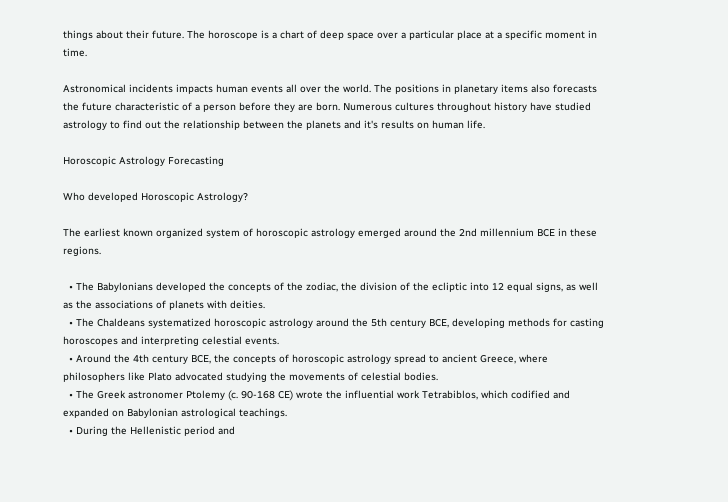things about their future. The horoscope is a chart of deep space over a particular place at a specific moment in time.

Astronomical incidents impacts human events all over the world. The positions in planetary items also forecasts the future characteristic of a person before they are born. Numerous cultures throughout history have studied astrology to find out the relationship between the planets and it's results on human life.

Horoscopic Astrology Forecasting

Who developed Horoscopic Astrology?

The earliest known organized system of horoscopic astrology emerged around the 2nd millennium BCE in these regions.

  • The Babylonians developed the concepts of the zodiac, the division of the ecliptic into 12 equal signs, as well as the associations of planets with deities.
  • The Chaldeans systematized horoscopic astrology around the 5th century BCE, developing methods for casting horoscopes and interpreting celestial events.
  • Around the 4th century BCE, the concepts of horoscopic astrology spread to ancient Greece, where philosophers like Plato advocated studying the movements of celestial bodies.
  • The Greek astronomer Ptolemy (c. 90-168 CE) wrote the influential work Tetrabiblos, which codified and expanded on Babylonian astrological teachings.
  • During the Hellenistic period and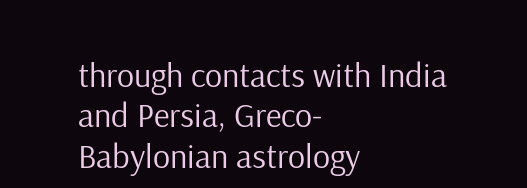through contacts with India and Persia, Greco-Babylonian astrology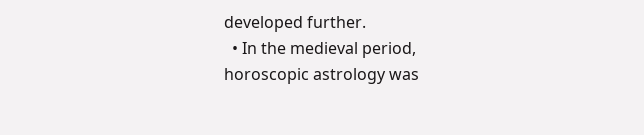developed further.
  • In the medieval period, horoscopic astrology was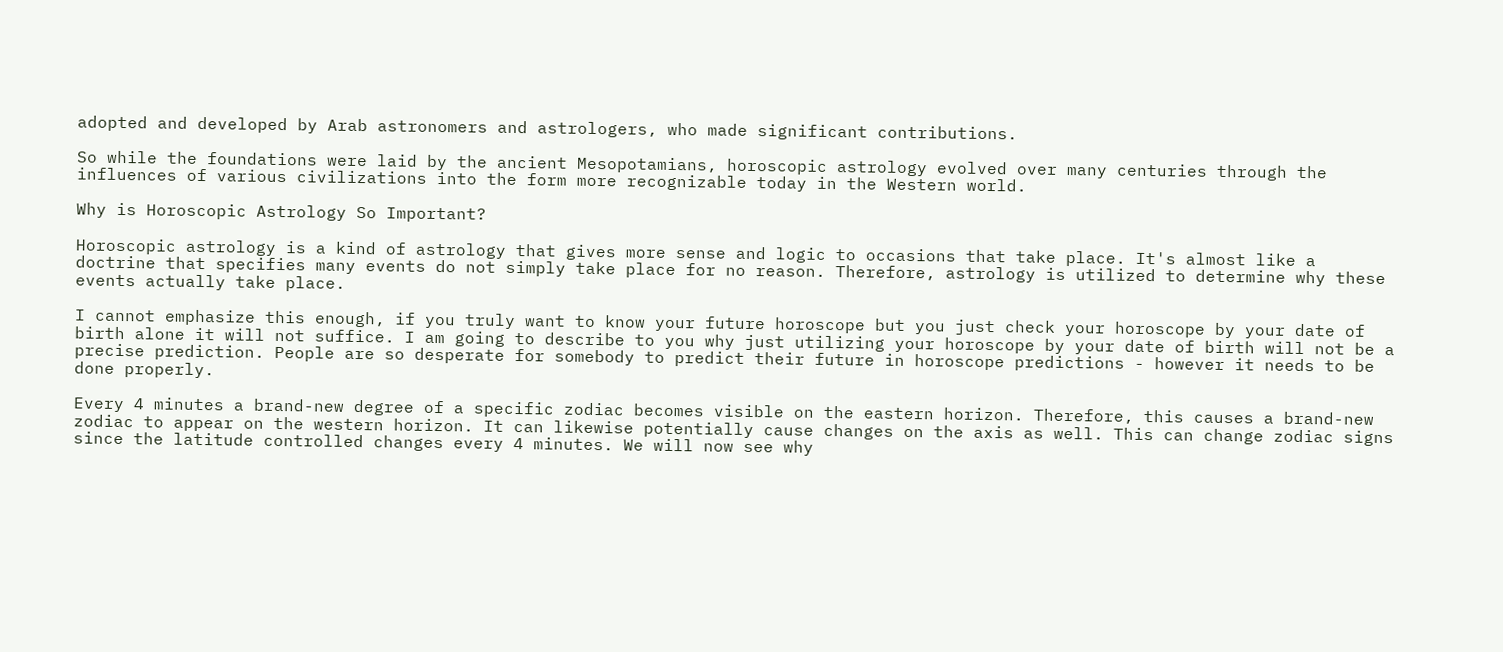adopted and developed by Arab astronomers and astrologers, who made significant contributions.

So while the foundations were laid by the ancient Mesopotamians, horoscopic astrology evolved over many centuries through the influences of various civilizations into the form more recognizable today in the Western world.

Why is Horoscopic Astrology So Important?

Horoscopic astrology is a kind of astrology that gives more sense and logic to occasions that take place. It's almost like a doctrine that specifies many events do not simply take place for no reason. Therefore, astrology is utilized to determine why these events actually take place.

I cannot emphasize this enough, if you truly want to know your future horoscope but you just check your horoscope by your date of birth alone it will not suffice. I am going to describe to you why just utilizing your horoscope by your date of birth will not be a precise prediction. People are so desperate for somebody to predict their future in horoscope predictions - however it needs to be done properly.

Every 4 minutes a brand-new degree of a specific zodiac becomes visible on the eastern horizon. Therefore, this causes a brand-new zodiac to appear on the western horizon. It can likewise potentially cause changes on the axis as well. This can change zodiac signs since the latitude controlled changes every 4 minutes. We will now see why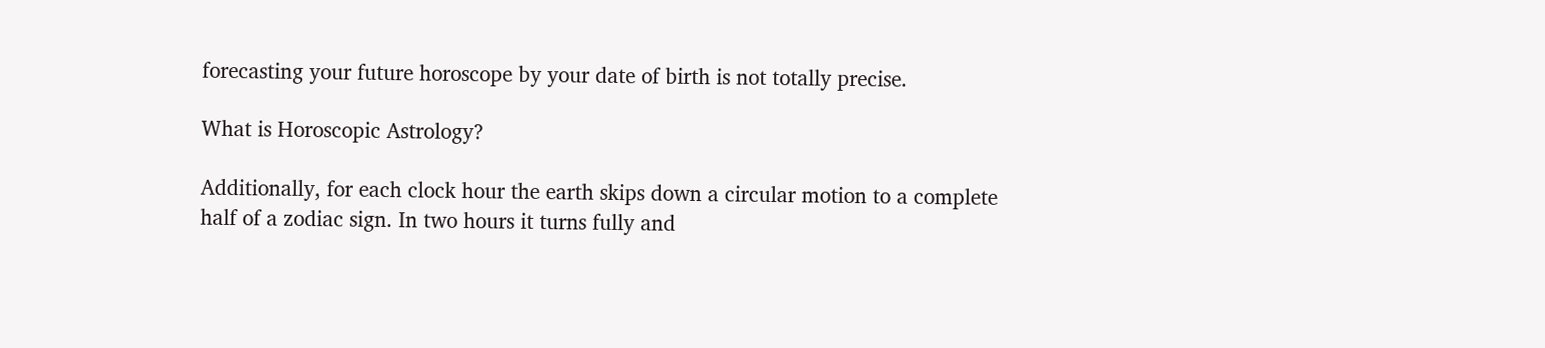forecasting your future horoscope by your date of birth is not totally precise.

What is Horoscopic Astrology?

Additionally, for each clock hour the earth skips down a circular motion to a complete half of a zodiac sign. In two hours it turns fully and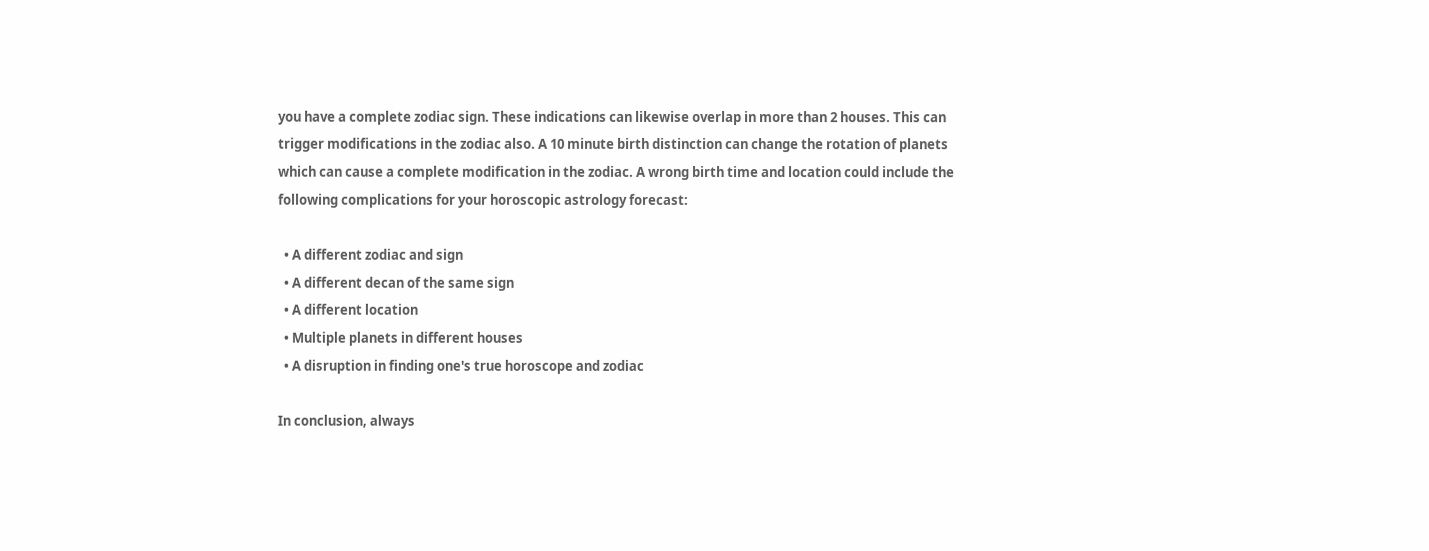you have a complete zodiac sign. These indications can likewise overlap in more than 2 houses. This can trigger modifications in the zodiac also. A 10 minute birth distinction can change the rotation of planets which can cause a complete modification in the zodiac. A wrong birth time and location could include the following complications for your horoscopic astrology forecast:

  • A different zodiac and sign
  • A different decan of the same sign
  • A different location
  • Multiple planets in different houses
  • A disruption in finding one's true horoscope and zodiac

In conclusion, always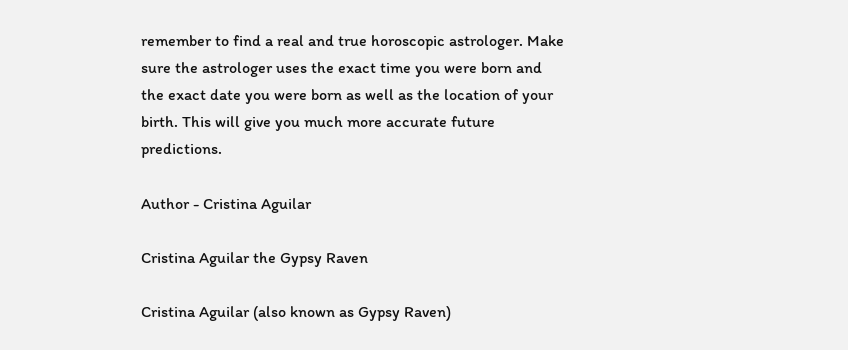remember to find a real and true horoscopic astrologer. Make sure the astrologer uses the exact time you were born and the exact date you were born as well as the location of your birth. This will give you much more accurate future predictions.

Author - Cristina Aguilar

Cristina Aguilar the Gypsy Raven

Cristina Aguilar (also known as Gypsy Raven)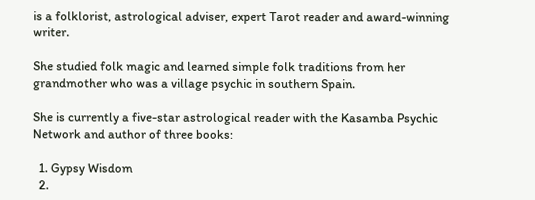is a folklorist, astrological adviser, expert Tarot reader and award-winning writer.

She studied folk magic and learned simple folk traditions from her grandmother who was a village psychic in southern Spain.

She is currently a five-star astrological reader with the Kasamba Psychic Network and author of three books:

  1. Gypsy Wisdom
  2.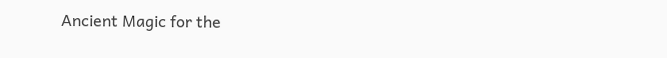Ancient Magic for the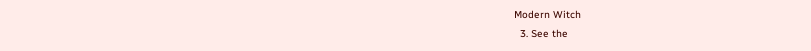Modern Witch
  3. See the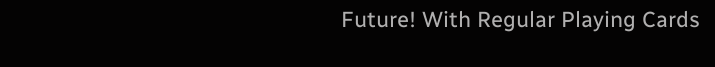Future! With Regular Playing Cards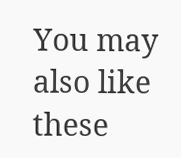You may also like these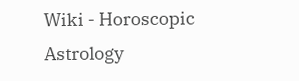Wiki - Horoscopic Astrology